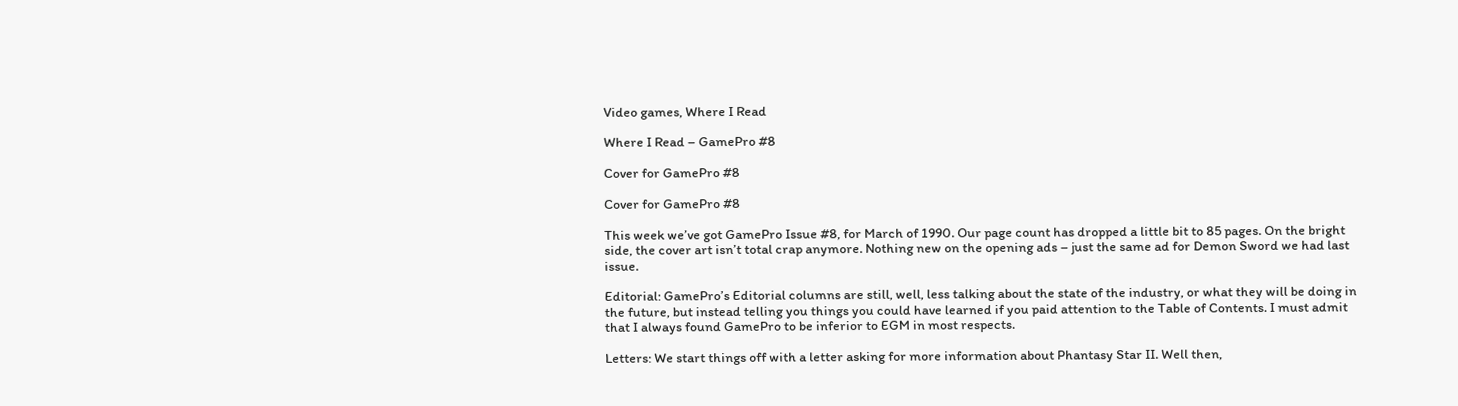Video games, Where I Read

Where I Read – GamePro #8

Cover for GamePro #8

Cover for GamePro #8

This week we’ve got GamePro Issue #8, for March of 1990. Our page count has dropped a little bit to 85 pages. On the bright side, the cover art isn’t total crap anymore. Nothing new on the opening ads – just the same ad for Demon Sword we had last issue.

Editorial: GamePro’s Editorial columns are still, well, less talking about the state of the industry, or what they will be doing in the future, but instead telling you things you could have learned if you paid attention to the Table of Contents. I must admit that I always found GamePro to be inferior to EGM in most respects.

Letters: We start things off with a letter asking for more information about Phantasy Star II. Well then,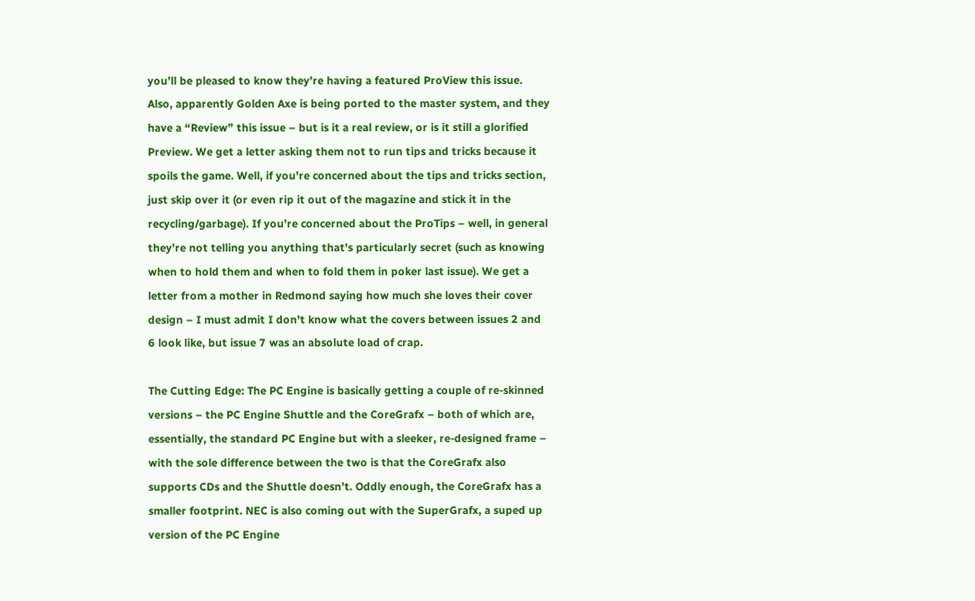you’ll be pleased to know they’re having a featured ProView this issue. Also, apparently Golden Axe is being ported to the master system, and they have a “Review” this issue – but is it a real review, or is it still a glorified Preview. We get a letter asking them not to run tips and tricks because it spoils the game. Well, if you’re concerned about the tips and tricks section, just skip over it (or even rip it out of the magazine and stick it in the recycling/garbage). If you’re concerned about the ProTips – well, in general they’re not telling you anything that’s particularly secret (such as knowing when to hold them and when to fold them in poker last issue). We get a letter from a mother in Redmond saying how much she loves their cover design – I must admit I don’t know what the covers between issues 2 and 6 look like, but issue 7 was an absolute load of crap.

The Cutting Edge: The PC Engine is basically getting a couple of re-skinned versions – the PC Engine Shuttle and the CoreGrafx – both of which are, essentially, the standard PC Engine but with a sleeker, re-designed frame – with the sole difference between the two is that the CoreGrafx also supports CDs and the Shuttle doesn’t. Oddly enough, the CoreGrafx has a smaller footprint. NEC is also coming out with the SuperGrafx, a suped up version of the PC Engine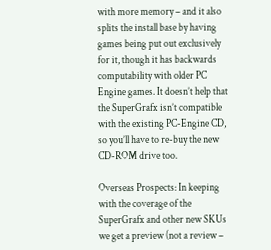with more memory – and it also splits the install base by having games being put out exclusively for it, though it has backwards computability with older PC Engine games. It doesn’t help that the SuperGrafx isn’t compatible with the existing PC-Engine CD, so you’ll have to re-buy the new CD-ROM drive too.

Overseas Prospects: In keeping with the coverage of the SuperGrafx and other new SKUs we get a preview (not a review –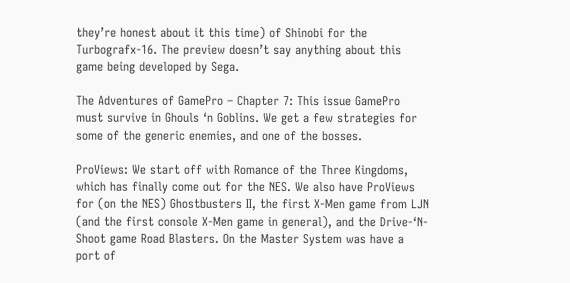they’re honest about it this time) of Shinobi for the Turbografx-16. The preview doesn’t say anything about this game being developed by Sega.

The Adventures of GamePro – Chapter 7: This issue GamePro must survive in Ghouls ‘n Goblins. We get a few strategies for some of the generic enemies, and one of the bosses.

ProViews: We start off with Romance of the Three Kingdoms, which has finally come out for the NES. We also have ProViews for (on the NES) Ghostbusters II, the first X-Men game from LJN (and the first console X-Men game in general), and the Drive-‘N-Shoot game Road Blasters. On the Master System was have a port of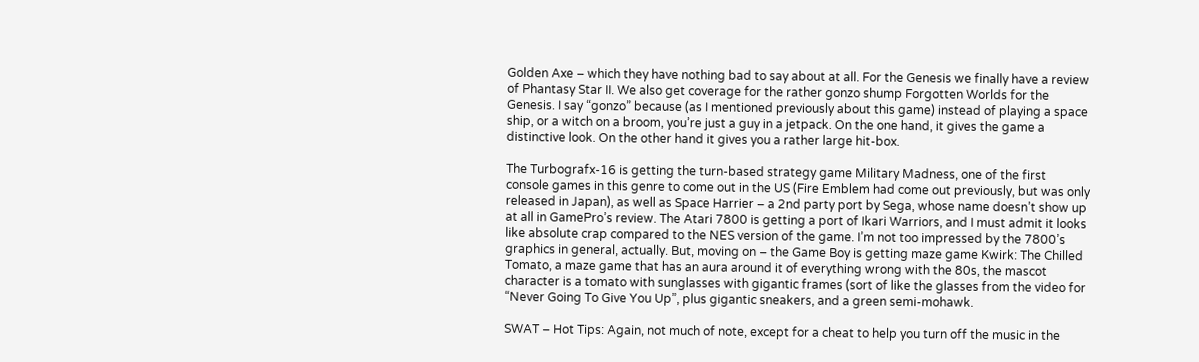Golden Axe – which they have nothing bad to say about at all. For the Genesis we finally have a review of Phantasy Star II. We also get coverage for the rather gonzo shump Forgotten Worlds for the Genesis. I say “gonzo” because (as I mentioned previously about this game) instead of playing a space ship, or a witch on a broom, you’re just a guy in a jetpack. On the one hand, it gives the game a distinctive look. On the other hand it gives you a rather large hit-box.

The Turbografx-16 is getting the turn-based strategy game Military Madness, one of the first console games in this genre to come out in the US (Fire Emblem had come out previously, but was only released in Japan), as well as Space Harrier – a 2nd party port by Sega, whose name doesn’t show up at all in GamePro’s review. The Atari 7800 is getting a port of Ikari Warriors, and I must admit it looks like absolute crap compared to the NES version of the game. I’m not too impressed by the 7800’s graphics in general, actually. But, moving on – the Game Boy is getting maze game Kwirk: The Chilled Tomato, a maze game that has an aura around it of everything wrong with the 80s, the mascot character is a tomato with sunglasses with gigantic frames (sort of like the glasses from the video for “Never Going To Give You Up”, plus gigantic sneakers, and a green semi-mohawk.

SWAT – Hot Tips: Again, not much of note, except for a cheat to help you turn off the music in the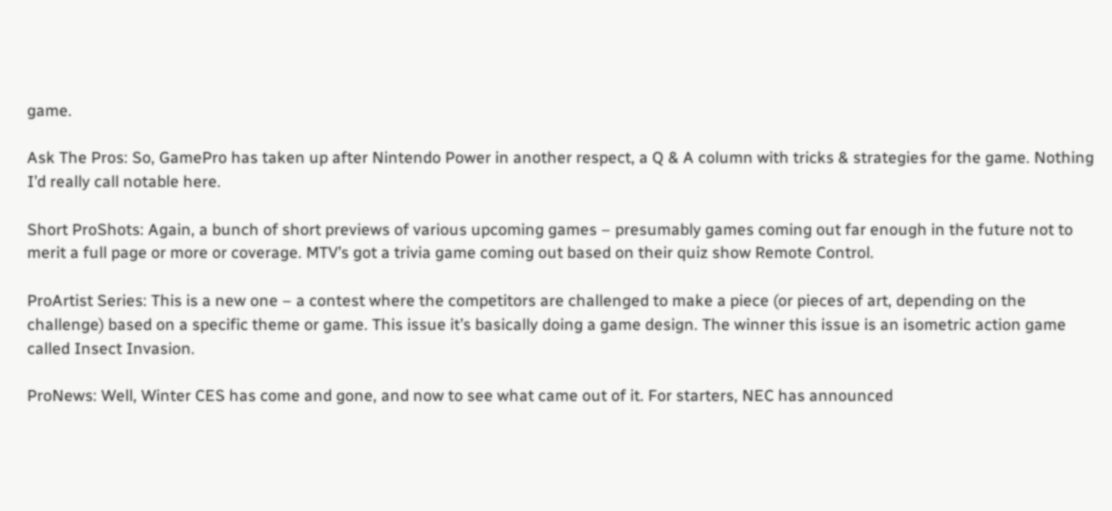game.

Ask The Pros: So, GamePro has taken up after Nintendo Power in another respect, a Q & A column with tricks & strategies for the game. Nothing I’d really call notable here.

Short ProShots: Again, a bunch of short previews of various upcoming games – presumably games coming out far enough in the future not to merit a full page or more or coverage. MTV’s got a trivia game coming out based on their quiz show Remote Control.

ProArtist Series: This is a new one – a contest where the competitors are challenged to make a piece (or pieces of art, depending on the challenge) based on a specific theme or game. This issue it’s basically doing a game design. The winner this issue is an isometric action game called Insect Invasion.

ProNews: Well, Winter CES has come and gone, and now to see what came out of it. For starters, NEC has announced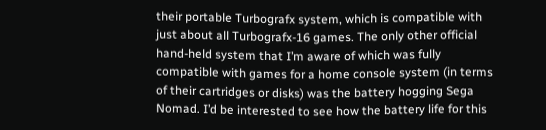their portable Turbografx system, which is compatible with just about all Turbografx-16 games. The only other official hand-held system that I’m aware of which was fully compatible with games for a home console system (in terms of their cartridges or disks) was the battery hogging Sega Nomad. I’d be interested to see how the battery life for this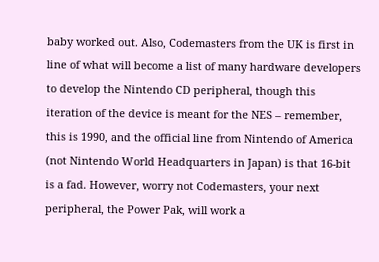baby worked out. Also, Codemasters from the UK is first in line of what will become a list of many hardware developers to develop the Nintendo CD peripheral, though this iteration of the device is meant for the NES – remember, this is 1990, and the official line from Nintendo of America (not Nintendo World Headquarters in Japan) is that 16-bit is a fad. However, worry not Codemasters, your next peripheral, the Power Pak, will work a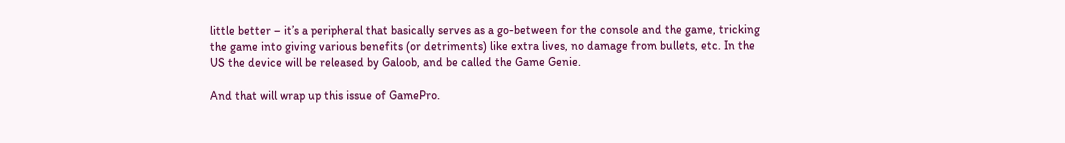little better – it’s a peripheral that basically serves as a go-between for the console and the game, tricking the game into giving various benefits (or detriments) like extra lives, no damage from bullets, etc. In the US the device will be released by Galoob, and be called the Game Genie.

And that will wrap up this issue of GamePro.